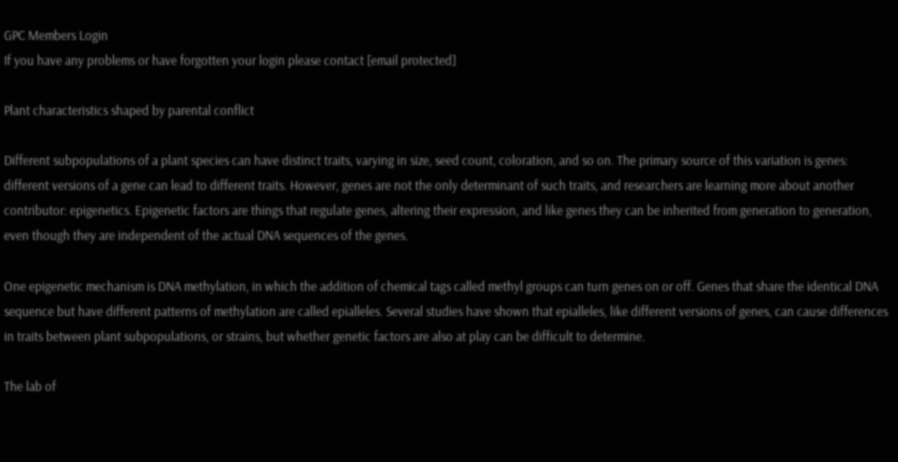GPC Members Login
If you have any problems or have forgotten your login please contact [email protected]

Plant characteristics shaped by parental conflict

Different subpopulations of a plant species can have distinct traits, varying in size, seed count, coloration, and so on. The primary source of this variation is genes: different versions of a gene can lead to different traits. However, genes are not the only determinant of such traits, and researchers are learning more about another contributor: epigenetics. Epigenetic factors are things that regulate genes, altering their expression, and like genes they can be inherited from generation to generation, even though they are independent of the actual DNA sequences of the genes.

One epigenetic mechanism is DNA methylation, in which the addition of chemical tags called methyl groups can turn genes on or off. Genes that share the identical DNA sequence but have different patterns of methylation are called epialleles. Several studies have shown that epialleles, like different versions of genes, can cause differences in traits between plant subpopulations, or strains, but whether genetic factors are also at play can be difficult to determine.

The lab of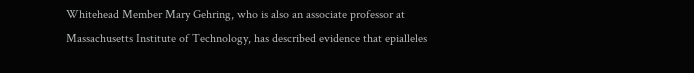Whitehead Member Mary Gehring, who is also an associate professor at Massachusetts Institute of Technology, has described evidence that epialleles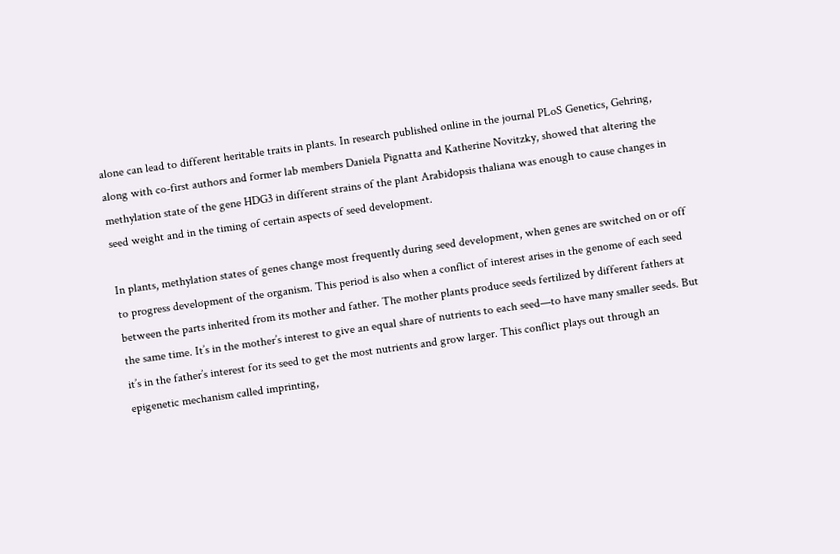alone can lead to different heritable traits in plants. In research published online in the journal PLoS Genetics, Gehring, along with co-first authors and former lab members Daniela Pignatta and Katherine Novitzky, showed that altering the methylation state of the gene HDG3 in different strains of the plant Arabidopsis thaliana was enough to cause changes in seed weight and in the timing of certain aspects of seed development.

In plants, methylation states of genes change most frequently during seed development, when genes are switched on or off to progress development of the organism. This period is also when a conflict of interest arises in the genome of each seed between the parts inherited from its mother and father. The mother plants produce seeds fertilized by different fathers at the same time. It’s in the mother’s interest to give an equal share of nutrients to each seed—to have many smaller seeds. But it’s in the father’s interest for its seed to get the most nutrients and grow larger. This conflict plays out through an epigenetic mechanism called imprinting,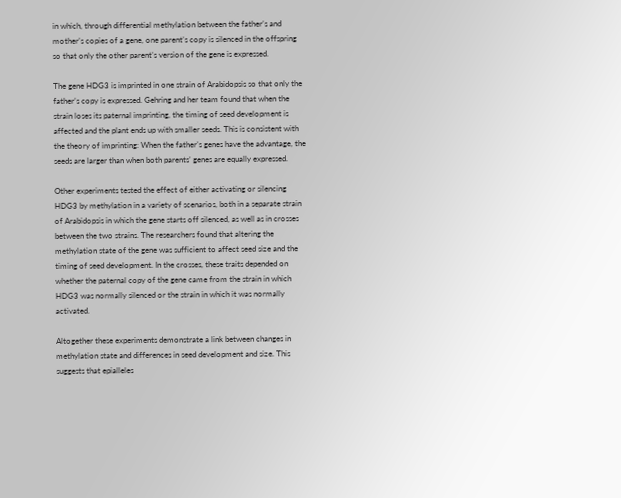in which, through differential methylation between the father’s and mother’s copies of a gene, one parent’s copy is silenced in the offspring so that only the other parent’s version of the gene is expressed.

The gene HDG3 is imprinted in one strain of Arabidopsis so that only the father’s copy is expressed. Gehring and her team found that when the strain loses its paternal imprinting, the timing of seed development is affected and the plant ends up with smaller seeds. This is consistent with the theory of imprinting: When the father’s genes have the advantage, the seeds are larger than when both parents’ genes are equally expressed.

Other experiments tested the effect of either activating or silencing HDG3 by methylation in a variety of scenarios, both in a separate strain of Arabidopsis in which the gene starts off silenced, as well as in crosses between the two strains. The researchers found that altering the methylation state of the gene was sufficient to affect seed size and the timing of seed development. In the crosses, these traits depended on whether the paternal copy of the gene came from the strain in which HDG3 was normally silenced or the strain in which it was normally activated.

Altogether these experiments demonstrate a link between changes in methylation state and differences in seed development and size. This suggests that epialleles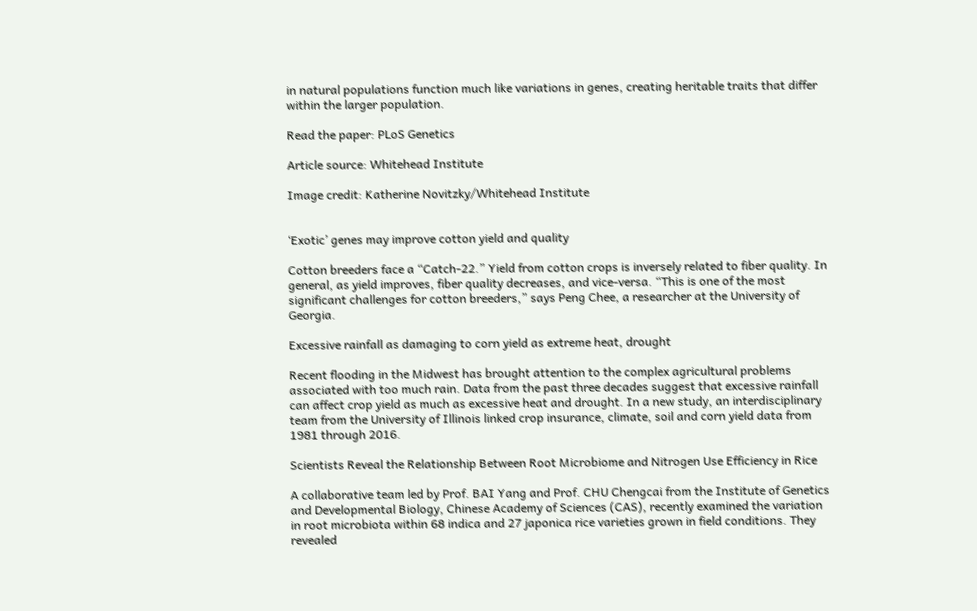in natural populations function much like variations in genes, creating heritable traits that differ within the larger population.

Read the paper: PLoS Genetics

Article source: Whitehead Institute

Image credit: Katherine Novitzky/Whitehead Institute


‘Exotic’ genes may improve cotton yield and quality

Cotton breeders face a “Catch-22.” Yield from cotton crops is inversely related to fiber quality. In general, as yield improves, fiber quality decreases, and vice-versa. “This is one of the most significant challenges for cotton breeders,” says Peng Chee, a researcher at the University of Georgia.

Excessive rainfall as damaging to corn yield as extreme heat, drought

Recent flooding in the Midwest has brought attention to the complex agricultural problems associated with too much rain. Data from the past three decades suggest that excessive rainfall can affect crop yield as much as excessive heat and drought. In a new study, an interdisciplinary team from the University of Illinois linked crop insurance, climate, soil and corn yield data from 1981 through 2016.

Scientists Reveal the Relationship Between Root Microbiome and Nitrogen Use Efficiency in Rice

A collaborative team led by Prof. BAI Yang and Prof. CHU Chengcai from the Institute of Genetics and Developmental Biology, Chinese Academy of Sciences (CAS), recently examined the variation in root microbiota within 68 indica and 27 japonica rice varieties grown in field conditions. They revealed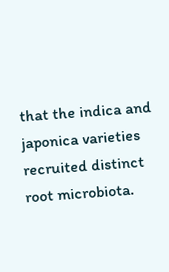that the indica and japonica varieties recruited distinct root microbiota.